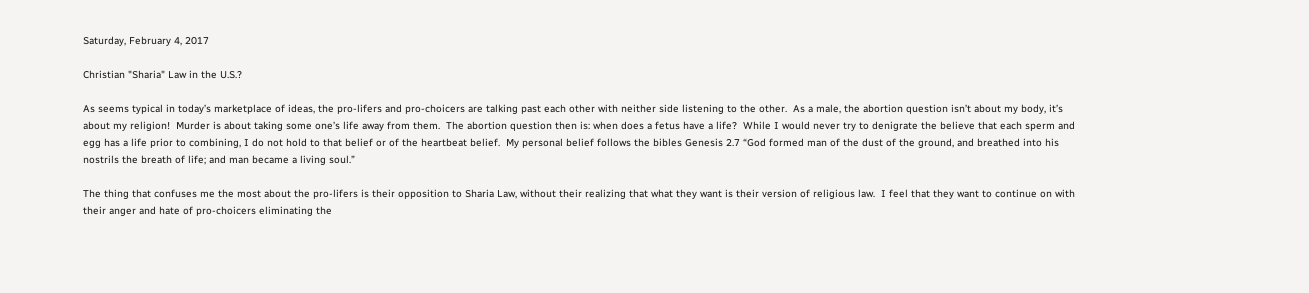Saturday, February 4, 2017

Christian "Sharia" Law in the U.S.?

As seems typical in today’s marketplace of ideas, the pro-lifers and pro-choicers are talking past each other with neither side listening to the other.  As a male, the abortion question isn’t about my body, it’s about my religion!  Murder is about taking some one’s life away from them.  The abortion question then is: when does a fetus have a life?  While I would never try to denigrate the believe that each sperm and egg has a life prior to combining, I do not hold to that belief or of the heartbeat belief.  My personal belief follows the bibles Genesis 2.7 “God formed man of the dust of the ground, and breathed into his nostrils the breath of life; and man became a living soul.”

The thing that confuses me the most about the pro-lifers is their opposition to Sharia Law, without their realizing that what they want is their version of religious law.  I feel that they want to continue on with their anger and hate of pro-choicers eliminating the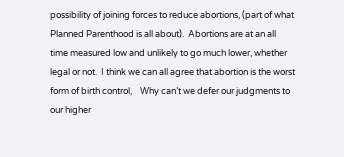possibility of joining forces to reduce abortions, (part of what Planned Parenthood is all about).  Abortions are at an all time measured low and unlikely to go much lower, whether legal or not.  I think we can all agree that abortion is the worst form of birth control,    Why can’t we defer our judgments to our higher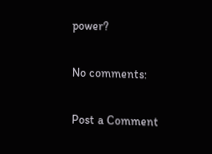power?

No comments:

Post a Comment